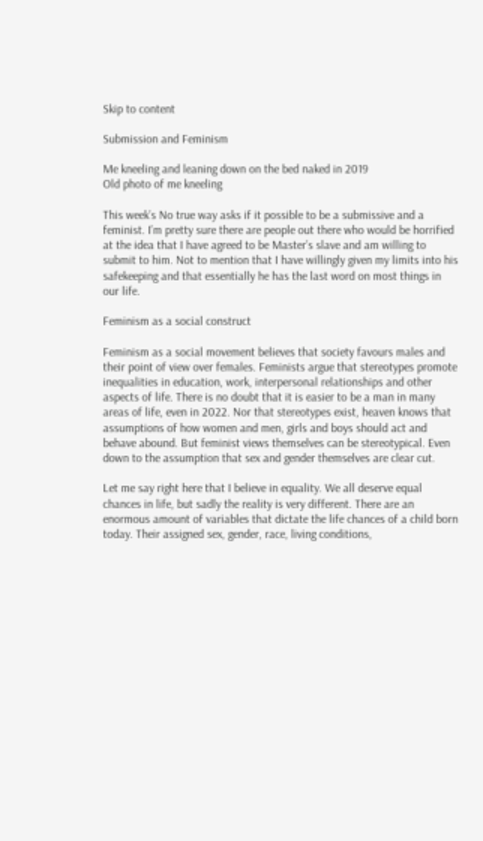Skip to content

Submission and Feminism

Me kneeling and leaning down on the bed naked in 2019
Old photo of me kneeling

This week’s No true way asks if it possible to be a submissive and a feminist. I’m pretty sure there are people out there who would be horrified at the idea that I have agreed to be Master’s slave and am willing to submit to him. Not to mention that I have willingly given my limits into his safekeeping and that essentially he has the last word on most things in our life.

Feminism as a social construct

Feminism as a social movement believes that society favours males and their point of view over females. Feminists argue that stereotypes promote inequalities in education, work, interpersonal relationships and other aspects of life. There is no doubt that it is easier to be a man in many areas of life, even in 2022. Nor that stereotypes exist, heaven knows that assumptions of how women and men, girls and boys should act and behave abound. But feminist views themselves can be stereotypical. Even down to the assumption that sex and gender themselves are clear cut.

Let me say right here that I believe in equality. We all deserve equal chances in life, but sadly the reality is very different. There are an enormous amount of variables that dictate the life chances of a child born today. Their assigned sex, gender, race, living conditions,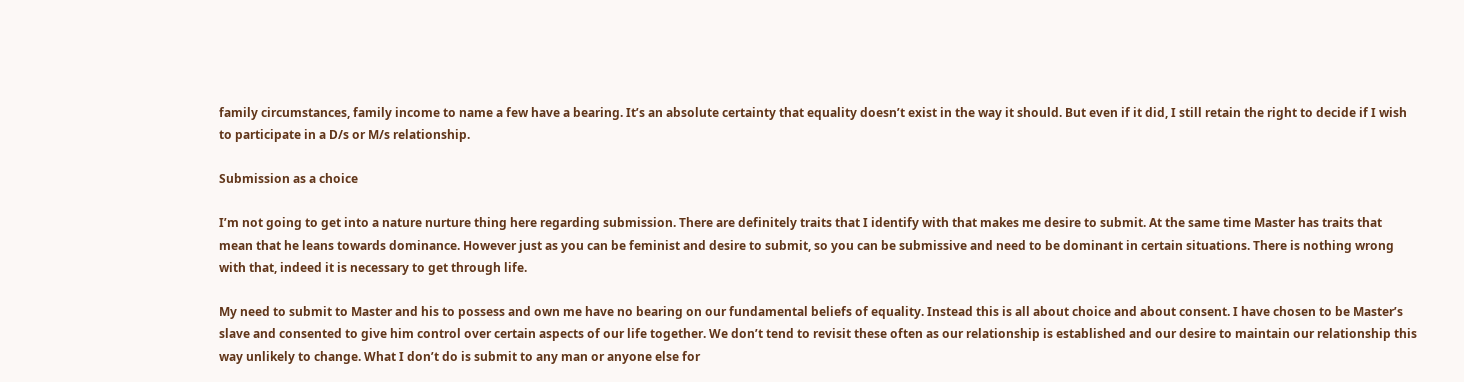family circumstances, family income to name a few have a bearing. It’s an absolute certainty that equality doesn’t exist in the way it should. But even if it did, I still retain the right to decide if I wish to participate in a D/s or M/s relationship.

Submission as a choice

I’m not going to get into a nature nurture thing here regarding submission. There are definitely traits that I identify with that makes me desire to submit. At the same time Master has traits that mean that he leans towards dominance. However just as you can be feminist and desire to submit, so you can be submissive and need to be dominant in certain situations. There is nothing wrong with that, indeed it is necessary to get through life.

My need to submit to Master and his to possess and own me have no bearing on our fundamental beliefs of equality. Instead this is all about choice and about consent. I have chosen to be Master’s slave and consented to give him control over certain aspects of our life together. We don’t tend to revisit these often as our relationship is established and our desire to maintain our relationship this way unlikely to change. What I don’t do is submit to any man or anyone else for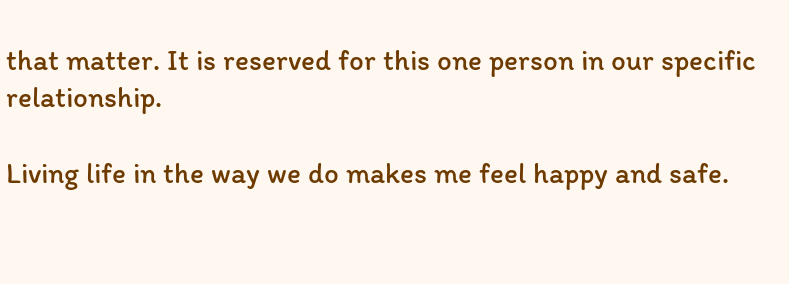that matter. It is reserved for this one person in our specific relationship.

Living life in the way we do makes me feel happy and safe.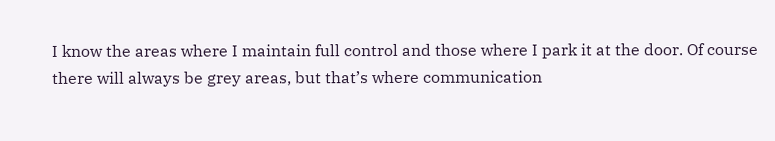I know the areas where I maintain full control and those where I park it at the door. Of course there will always be grey areas, but that’s where communication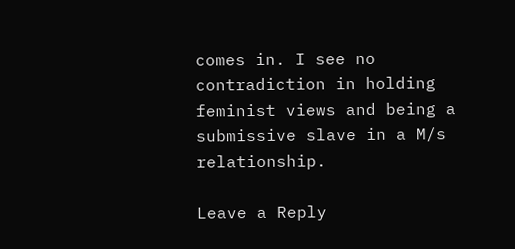comes in. I see no contradiction in holding feminist views and being a submissive slave in a M/s relationship.

Leave a Reply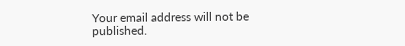Your email address will not be published.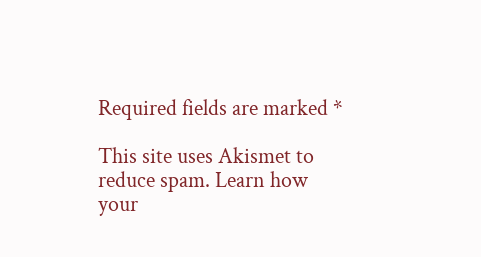Required fields are marked *

This site uses Akismet to reduce spam. Learn how your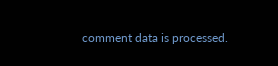comment data is processed.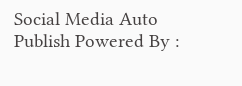Social Media Auto Publish Powered By :